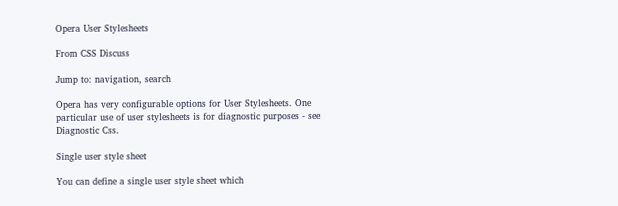Opera User Stylesheets

From CSS Discuss

Jump to: navigation, search

Opera has very configurable options for User Stylesheets. One particular use of user stylesheets is for diagnostic purposes - see Diagnostic Css.

Single user style sheet

You can define a single user style sheet which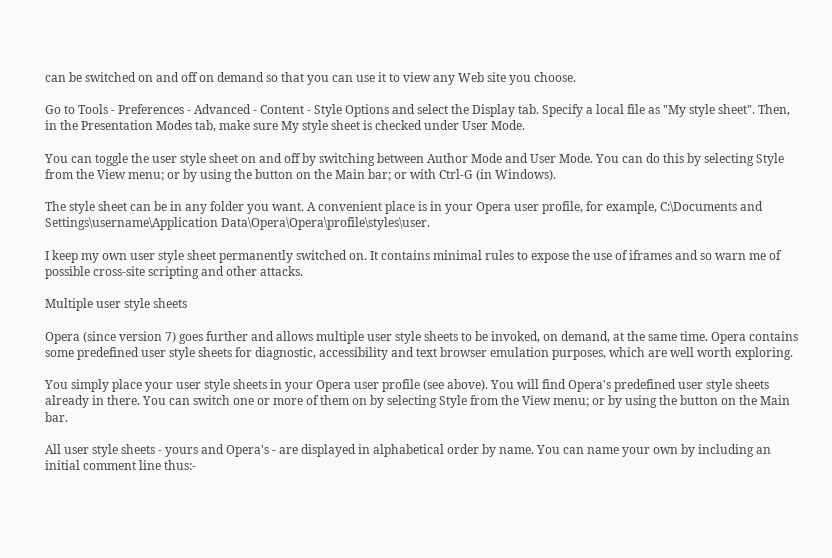can be switched on and off on demand so that you can use it to view any Web site you choose.

Go to Tools - Preferences - Advanced - Content - Style Options and select the Display tab. Specify a local file as "My style sheet". Then, in the Presentation Modes tab, make sure My style sheet is checked under User Mode.

You can toggle the user style sheet on and off by switching between Author Mode and User Mode. You can do this by selecting Style from the View menu; or by using the button on the Main bar; or with Ctrl-G (in Windows).

The style sheet can be in any folder you want. A convenient place is in your Opera user profile, for example, C:\Documents and Settings\username\Application Data\Opera\Opera\profile\styles\user.

I keep my own user style sheet permanently switched on. It contains minimal rules to expose the use of iframes and so warn me of possible cross-site scripting and other attacks.

Multiple user style sheets

Opera (since version 7) goes further and allows multiple user style sheets to be invoked, on demand, at the same time. Opera contains some predefined user style sheets for diagnostic, accessibility and text browser emulation purposes, which are well worth exploring.

You simply place your user style sheets in your Opera user profile (see above). You will find Opera's predefined user style sheets already in there. You can switch one or more of them on by selecting Style from the View menu; or by using the button on the Main bar.

All user style sheets - yours and Opera's - are displayed in alphabetical order by name. You can name your own by including an initial comment line thus:-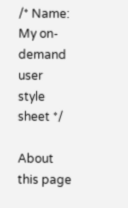/* Name: My on-demand user style sheet */

About this page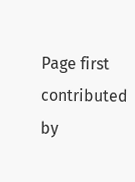Page first contributed by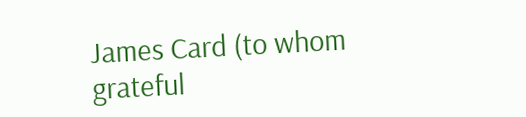James Card (to whom grateful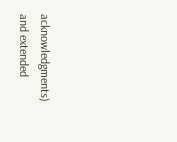acknowledgments) and extended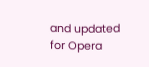and updated for Opera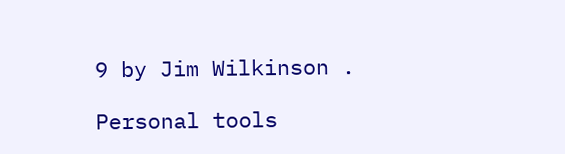9 by Jim Wilkinson .

Personal tools